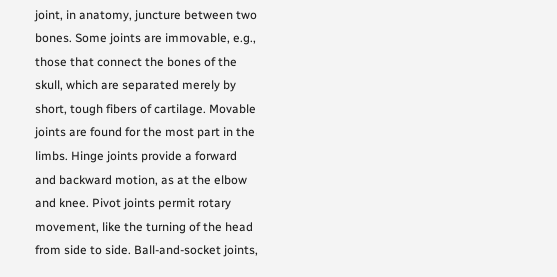joint, in anatomy, juncture between two bones. Some joints are immovable, e.g., those that connect the bones of the skull, which are separated merely by short, tough fibers of cartilage. Movable joints are found for the most part in the limbs. Hinge joints provide a forward and backward motion, as at the elbow and knee. Pivot joints permit rotary movement, like the turning of the head from side to side. Ball-and-socket joints,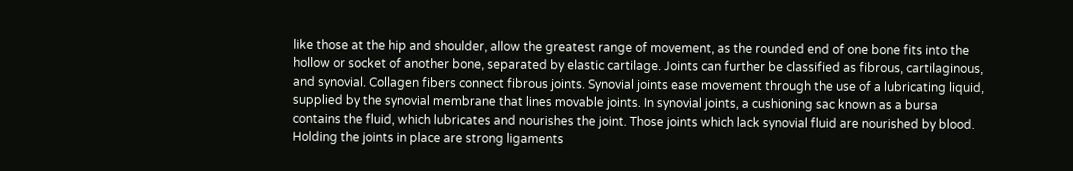like those at the hip and shoulder, allow the greatest range of movement, as the rounded end of one bone fits into the hollow or socket of another bone, separated by elastic cartilage. Joints can further be classified as fibrous, cartilaginous, and synovial. Collagen fibers connect fibrous joints. Synovial joints ease movement through the use of a lubricating liquid, supplied by the synovial membrane that lines movable joints. In synovial joints, a cushioning sac known as a bursa contains the fluid, which lubricates and nourishes the joint. Those joints which lack synovial fluid are nourished by blood. Holding the joints in place are strong ligaments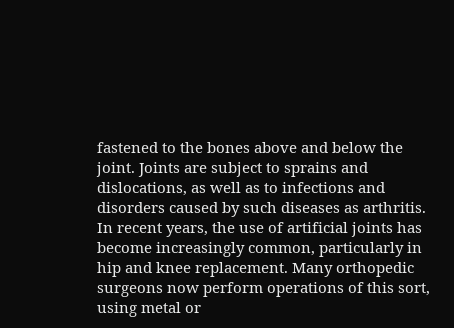fastened to the bones above and below the joint. Joints are subject to sprains and dislocations, as well as to infections and disorders caused by such diseases as arthritis. In recent years, the use of artificial joints has become increasingly common, particularly in hip and knee replacement. Many orthopedic surgeons now perform operations of this sort, using metal or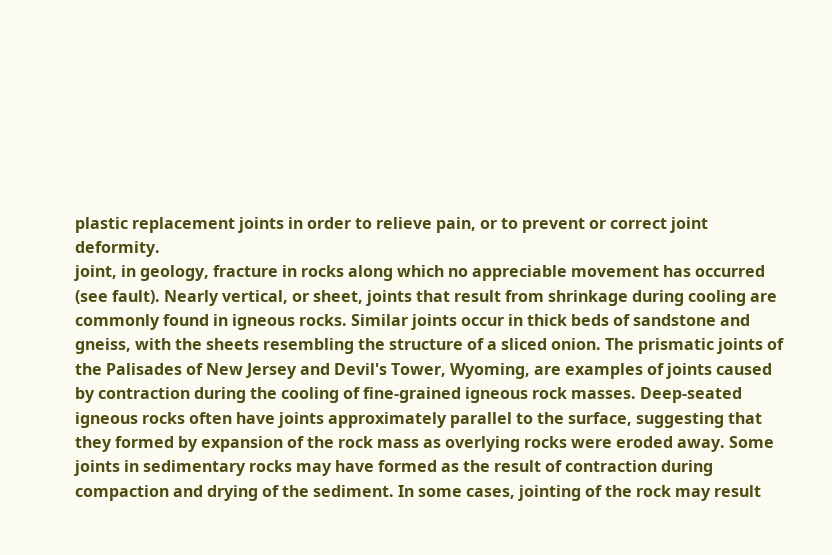plastic replacement joints in order to relieve pain, or to prevent or correct joint deformity.
joint, in geology, fracture in rocks along which no appreciable movement has occurred (see fault). Nearly vertical, or sheet, joints that result from shrinkage during cooling are commonly found in igneous rocks. Similar joints occur in thick beds of sandstone and gneiss, with the sheets resembling the structure of a sliced onion. The prismatic joints of the Palisades of New Jersey and Devil's Tower, Wyoming, are examples of joints caused by contraction during the cooling of fine-grained igneous rock masses. Deep-seated igneous rocks often have joints approximately parallel to the surface, suggesting that they formed by expansion of the rock mass as overlying rocks were eroded away. Some joints in sedimentary rocks may have formed as the result of contraction during compaction and drying of the sediment. In some cases, jointing of the rock may result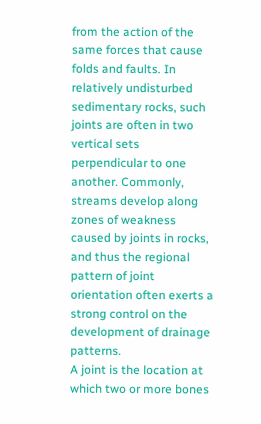from the action of the same forces that cause folds and faults. In relatively undisturbed sedimentary rocks, such joints are often in two vertical sets perpendicular to one another. Commonly, streams develop along zones of weakness caused by joints in rocks, and thus the regional pattern of joint orientation often exerts a strong control on the development of drainage patterns.
A joint is the location at which two or more bones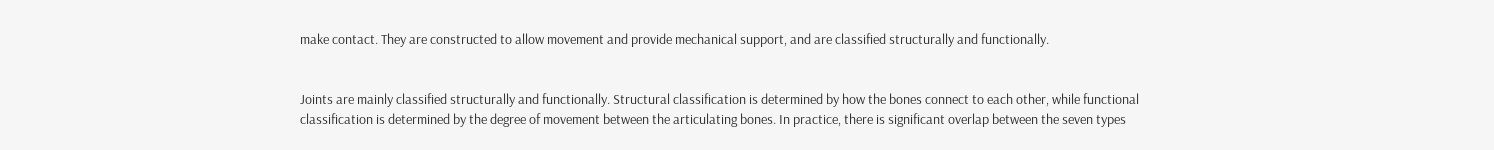make contact. They are constructed to allow movement and provide mechanical support, and are classified structurally and functionally.


Joints are mainly classified structurally and functionally. Structural classification is determined by how the bones connect to each other, while functional classification is determined by the degree of movement between the articulating bones. In practice, there is significant overlap between the seven types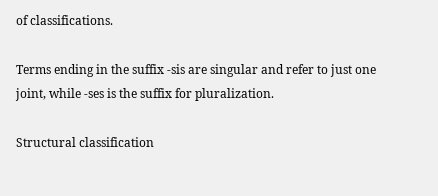of classifications.

Terms ending in the suffix -sis are singular and refer to just one joint, while -ses is the suffix for pluralization.

Structural classification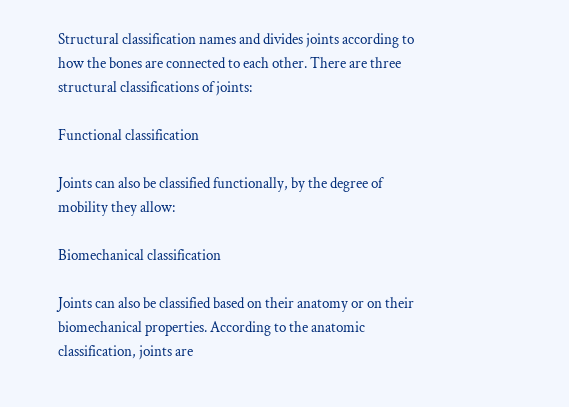Structural classification names and divides joints according to how the bones are connected to each other. There are three structural classifications of joints:

Functional classification

Joints can also be classified functionally, by the degree of mobility they allow:

Biomechanical classification

Joints can also be classified based on their anatomy or on their biomechanical properties. According to the anatomic classification, joints are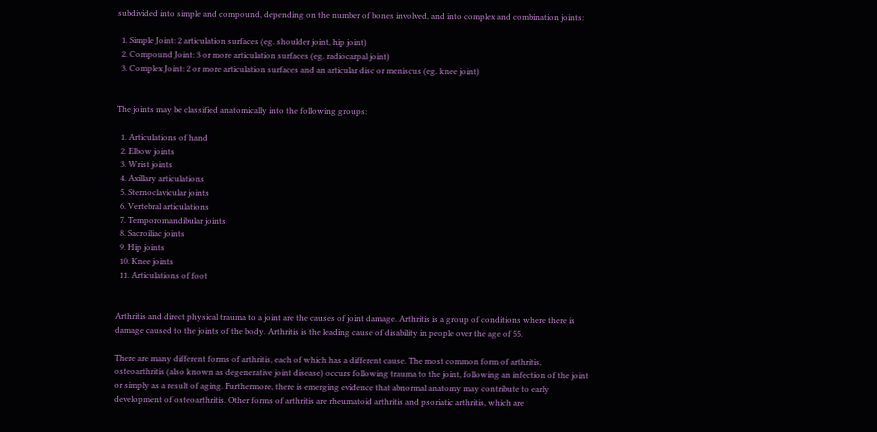subdivided into simple and compound, depending on the number of bones involved, and into complex and combination joints:

  1. Simple Joint: 2 articulation surfaces (eg. shoulder joint, hip joint)
  2. Compound Joint: 3 or more articulation surfaces (eg. radiocarpal joint)
  3. Complex Joint: 2 or more articulation surfaces and an articular disc or meniscus (eg. knee joint)


The joints may be classified anatomically into the following groups:

  1. Articulations of hand
  2. Elbow joints
  3. Wrist joints
  4. Axillary articulations
  5. Sternoclavicular joints
  6. Vertebral articulations
  7. Temporomandibular joints
  8. Sacroiliac joints
  9. Hip joints
  10. Knee joints
  11. Articulations of foot


Arthritis and direct physical trauma to a joint are the causes of joint damage. Arthritis is a group of conditions where there is damage caused to the joints of the body. Arthritis is the leading cause of disability in people over the age of 55.

There are many different forms of arthritis, each of which has a different cause. The most common form of arthritis, osteoarthritis (also known as degenerative joint disease) occurs following trauma to the joint, following an infection of the joint or simply as a result of aging. Furthermore, there is emerging evidence that abnormal anatomy may contribute to early development of osteoarthritis. Other forms of arthritis are rheumatoid arthritis and psoriatic arthritis, which are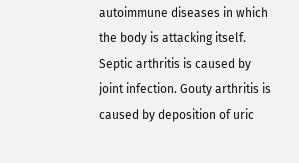autoimmune diseases in which the body is attacking itself. Septic arthritis is caused by joint infection. Gouty arthritis is caused by deposition of uric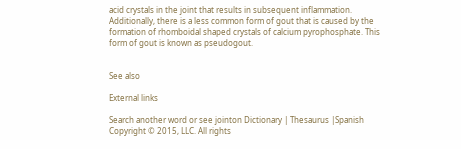acid crystals in the joint that results in subsequent inflammation. Additionally, there is a less common form of gout that is caused by the formation of rhomboidal shaped crystals of calcium pyrophosphate. This form of gout is known as pseudogout.


See also

External links

Search another word or see jointon Dictionary | Thesaurus |Spanish
Copyright © 2015, LLC. All rights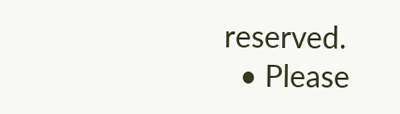reserved.
  • Please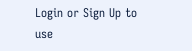Login or Sign Up to use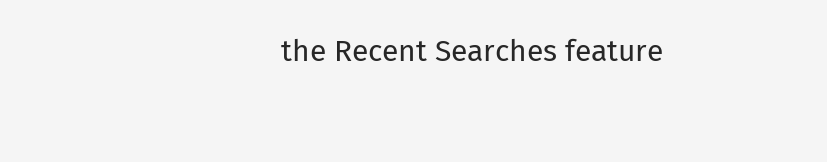the Recent Searches feature